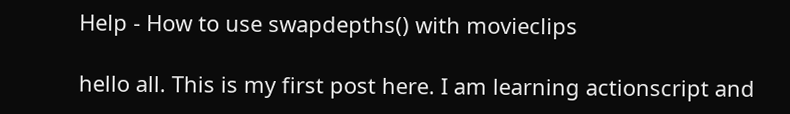Help - How to use swapdepths() with movieclips

hello all. This is my first post here. I am learning actionscript and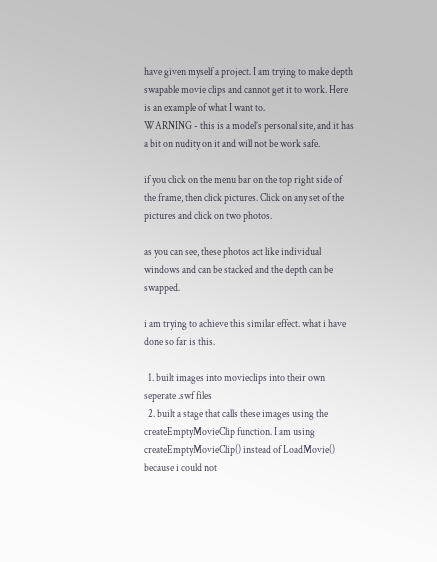have given myself a project. I am trying to make depth swapable movie clips and cannot get it to work. Here is an example of what I want to.
WARNING - this is a model’s personal site, and it has a bit on nudity on it and will not be work safe.

if you click on the menu bar on the top right side of the frame, then click pictures. Click on any set of the pictures and click on two photos.

as you can see, these photos act like individual windows and can be stacked and the depth can be swapped.

i am trying to achieve this similar effect. what i have done so far is this.

  1. built images into movieclips into their own seperate .swf files
  2. built a stage that calls these images using the createEmptyMovieClip function. I am using createEmptyMovieClip() instead of LoadMovie() because i could not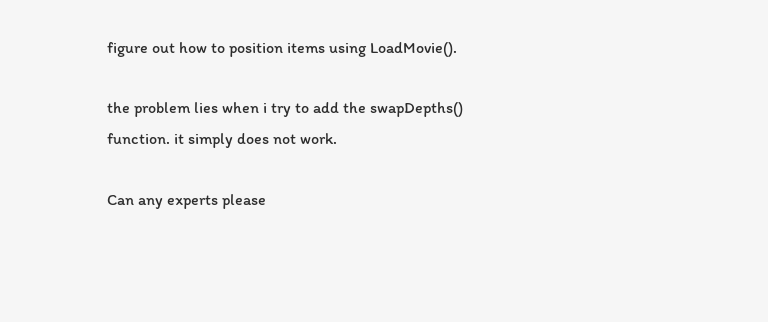figure out how to position items using LoadMovie().

the problem lies when i try to add the swapDepths() function. it simply does not work.

Can any experts please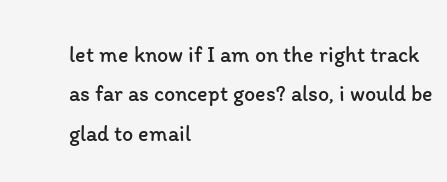let me know if I am on the right track as far as concept goes? also, i would be glad to email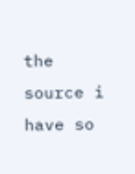the source i have so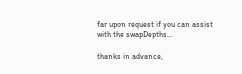far upon request if you can assist with the swapDepths…

thanks in advance,